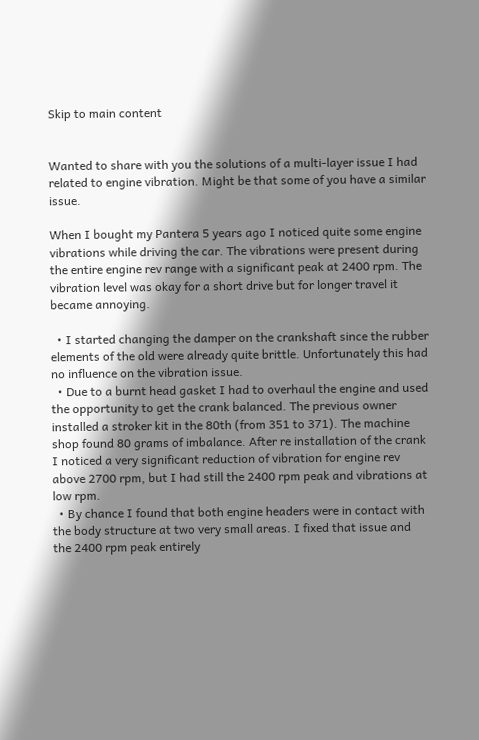Skip to main content


Wanted to share with you the solutions of a multi-layer issue I had related to engine vibration. Might be that some of you have a similar issue.

When I bought my Pantera 5 years ago I noticed quite some engine vibrations while driving the car. The vibrations were present during the entire engine rev range with a significant peak at 2400 rpm. The vibration level was okay for a short drive but for longer travel it became annoying.

  • I started changing the damper on the crankshaft since the rubber elements of the old were already quite brittle. Unfortunately this had no influence on the vibration issue.
  • Due to a burnt head gasket I had to overhaul the engine and used the opportunity to get the crank balanced. The previous owner installed a stroker kit in the 80th (from 351 to 371). The machine shop found 80 grams of imbalance. After re installation of the crank I noticed a very significant reduction of vibration for engine rev above 2700 rpm, but I had still the 2400 rpm peak and vibrations at low rpm.
  • By chance I found that both engine headers were in contact with the body structure at two very small areas. I fixed that issue and the 2400 rpm peak entirely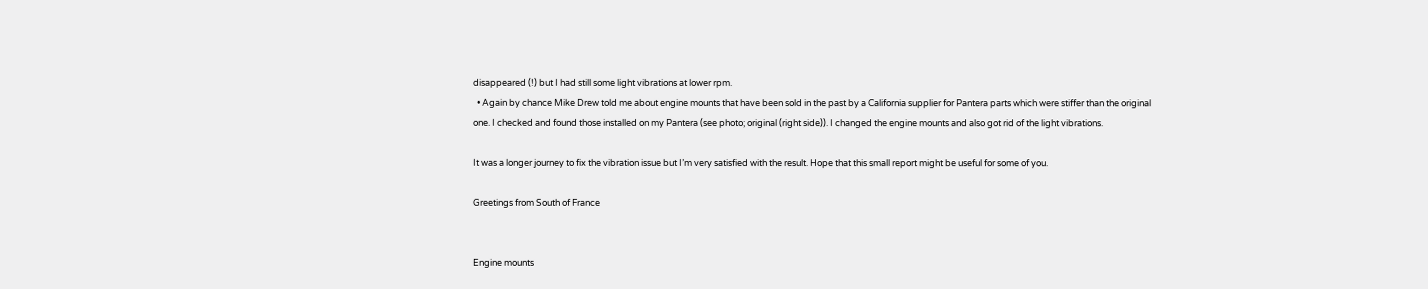disappeared (!) but I had still some light vibrations at lower rpm.
  • Again by chance Mike Drew told me about engine mounts that have been sold in the past by a California supplier for Pantera parts which were stiffer than the original one. I checked and found those installed on my Pantera (see photo; original (right side)). I changed the engine mounts and also got rid of the light vibrations.

It was a longer journey to fix the vibration issue but I’m very satisfied with the result. Hope that this small report might be useful for some of you.

Greetings from South of France


Engine mounts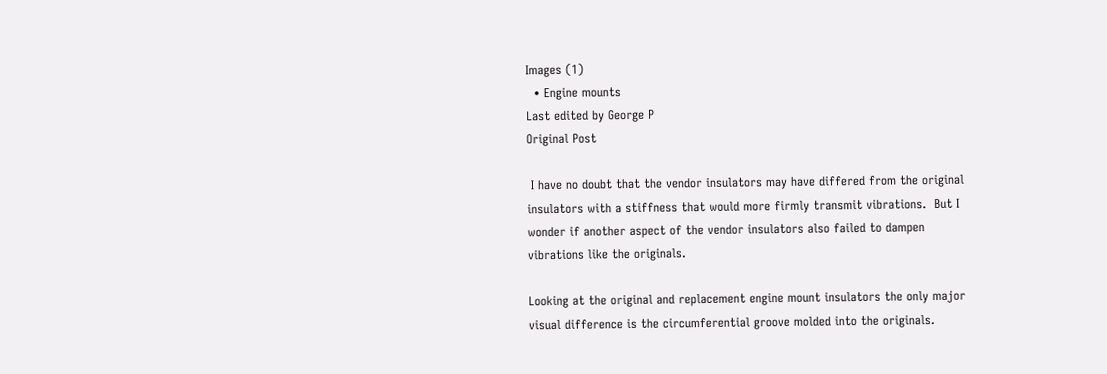Images (1)
  • Engine mounts
Last edited by George P
Original Post

 I have no doubt that the vendor insulators may have differed from the original insulators with a stiffness that would more firmly transmit vibrations.  But I wonder if another aspect of the vendor insulators also failed to dampen vibrations like the originals.

Looking at the original and replacement engine mount insulators the only major visual difference is the circumferential groove molded into the originals.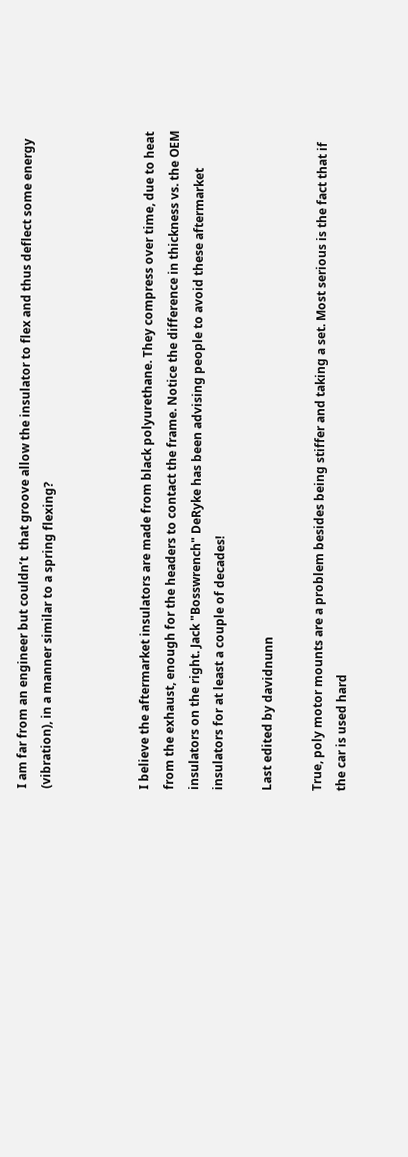I am far from an engineer but couldn’t  that groove allow the insulator to flex and thus deflect some energy (vibration), in a manner similar to a spring flexing?



I believe the aftermarket insulators are made from black polyurethane. They compress over time, due to heat from the exhaust, enough for the headers to contact the frame. Notice the difference in thickness vs. the OEM insulators on the right. Jack "Bosswrench" DeRyke has been advising people to avoid these aftermarket insulators for at least a couple of decades!

Last edited by davidnunn

True, poly motor mounts are a problem besides being stiffer and taking a set. Most serious is the fact that if the car is used hard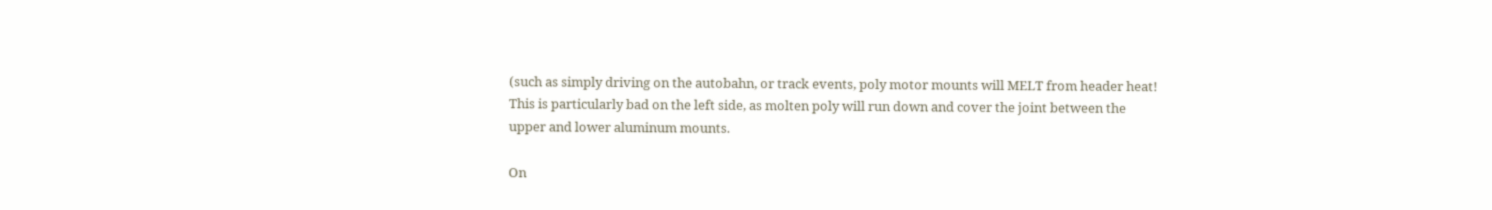(such as simply driving on the autobahn, or track events, poly motor mounts will MELT from header heat! This is particularly bad on the left side, as molten poly will run down and cover the joint between the upper and lower aluminum mounts.

On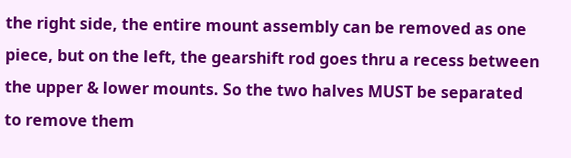the right side, the entire mount assembly can be removed as one piece, but on the left, the gearshift rod goes thru a recess between the upper & lower mounts. So the two halves MUST be separated to remove them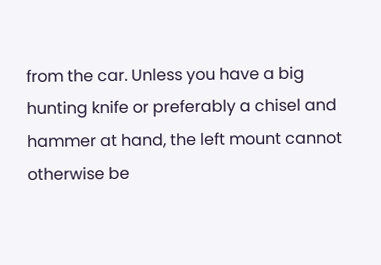from the car. Unless you have a big hunting knife or preferably a chisel and hammer at hand, the left mount cannot otherwise be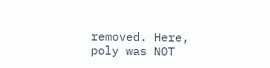removed. Here, poly was NOT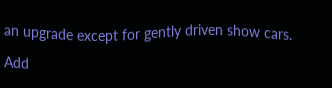an upgrade except for gently driven show cars.

Add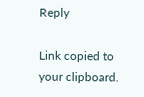Reply

Link copied to your clipboard.